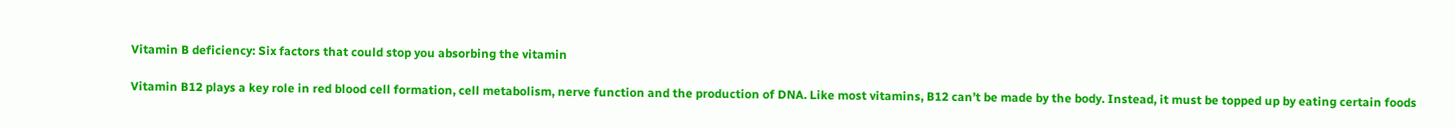Vitamin B deficiency: Six factors that could stop you absorbing the vitamin

Vitamin B12 plays a key role in red blood cell formation, cell metabolism, nerve function and the production of DNA. Like most vitamins, B12 can’t be made by the body. Instead, it must be topped up by eating certain foods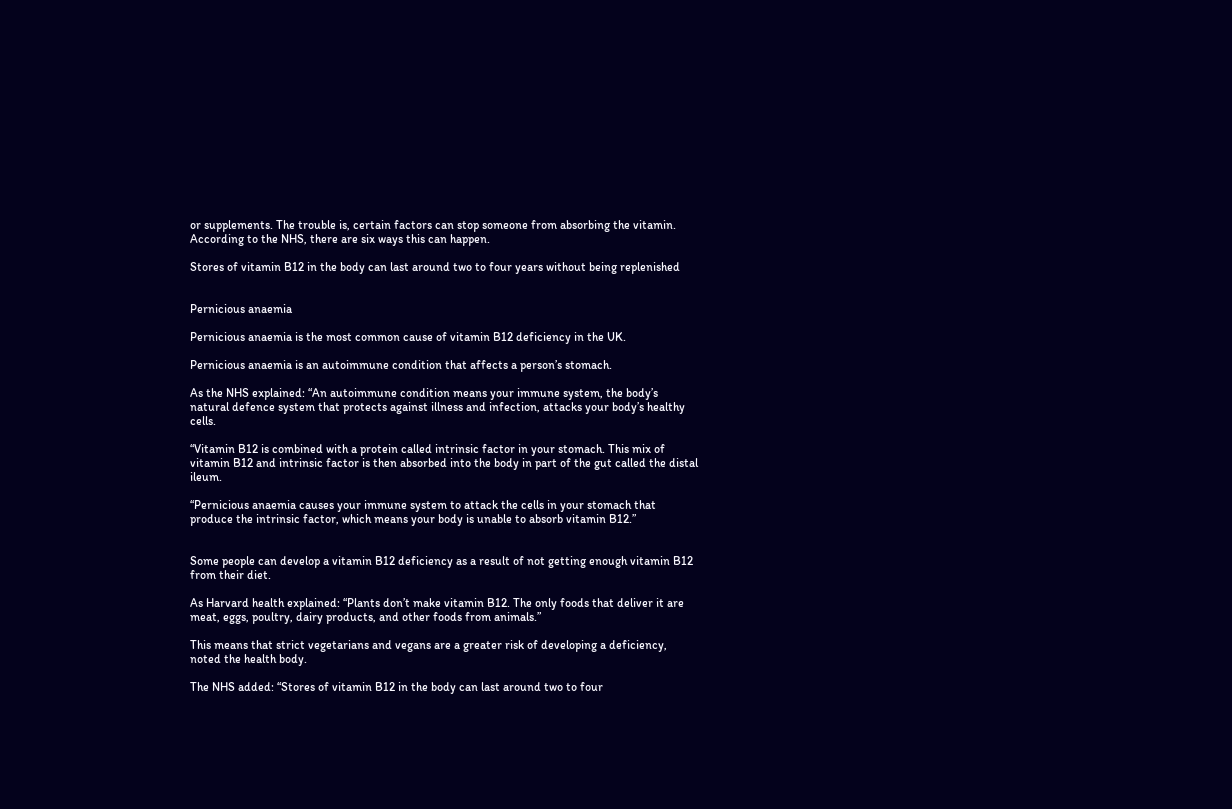or supplements. The trouble is, certain factors can stop someone from absorbing the vitamin. According to the NHS, there are six ways this can happen.

Stores of vitamin B12 in the body can last around two to four years without being replenished


Pernicious anaemia

Pernicious anaemia is the most common cause of vitamin B12 deficiency in the UK.

Pernicious anaemia is an autoimmune condition that affects a person’s stomach.

As the NHS explained: “An autoimmune condition means your immune system, the body’s natural defence system that protects against illness and infection, attacks your body’s healthy cells.

“Vitamin B12 is combined with a protein called intrinsic factor in your stomach. This mix of vitamin B12 and intrinsic factor is then absorbed into the body in part of the gut called the distal ileum.

“Pernicious anaemia causes your immune system to attack the cells in your stomach that produce the intrinsic factor, which means your body is unable to absorb vitamin B12.”


Some people can develop a vitamin B12 deficiency as a result of not getting enough vitamin B12 from their diet.

As Harvard health explained: “Plants don’t make vitamin B12. The only foods that deliver it are meat, eggs, poultry, dairy products, and other foods from animals.”

This means that strict vegetarians and vegans are a greater risk of developing a deficiency, noted the health body.

The NHS added: “Stores of vitamin B12 in the body can last around two to four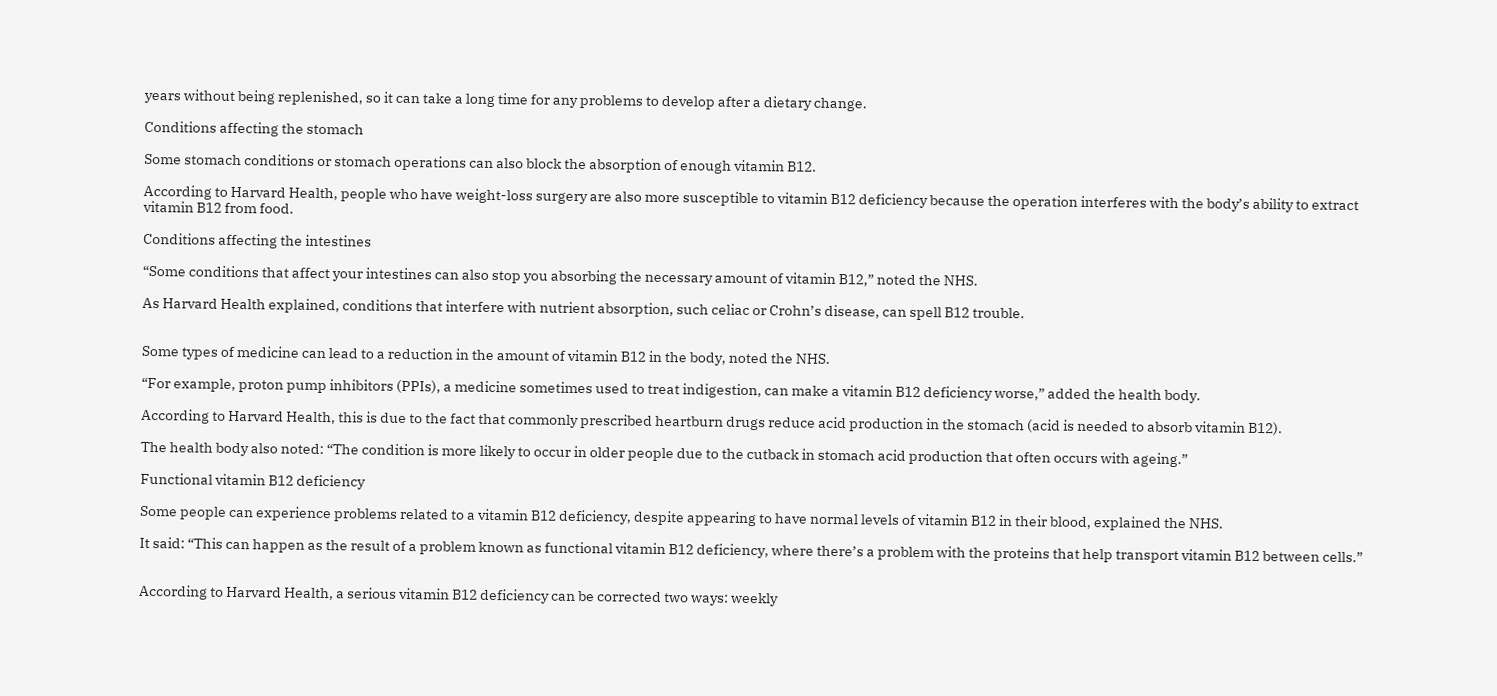years without being replenished, so it can take a long time for any problems to develop after a dietary change.

Conditions affecting the stomach

Some stomach conditions or stomach operations can also block the absorption of enough vitamin B12.

According to Harvard Health, people who have weight-loss surgery are also more susceptible to vitamin B12 deficiency because the operation interferes with the body’s ability to extract vitamin B12 from food.

Conditions affecting the intestines

“Some conditions that affect your intestines can also stop you absorbing the necessary amount of vitamin B12,” noted the NHS.

As Harvard Health explained, conditions that interfere with nutrient absorption, such celiac or Crohn’s disease, can spell B12 trouble.


Some types of medicine can lead to a reduction in the amount of vitamin B12 in the body, noted the NHS.

“For example, proton pump inhibitors (PPIs), a medicine sometimes used to treat indigestion, can make a vitamin B12 deficiency worse,” added the health body.

According to Harvard Health, this is due to the fact that commonly prescribed heartburn drugs reduce acid production in the stomach (acid is needed to absorb vitamin B12).

The health body also noted: “The condition is more likely to occur in older people due to the cutback in stomach acid production that often occurs with ageing.”

Functional vitamin B12 deficiency

Some people can experience problems related to a vitamin B12 deficiency, despite appearing to have normal levels of vitamin B12 in their blood, explained the NHS.

It said: “This can happen as the result of a problem known as functional vitamin B12 deficiency, where there’s a problem with the proteins that help transport vitamin B12 between cells.”


According to Harvard Health, a serious vitamin B12 deficiency can be corrected two ways: weekly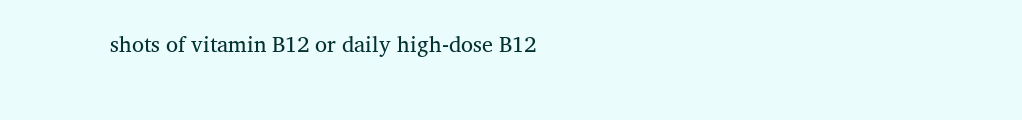shots of vitamin B12 or daily high-dose B12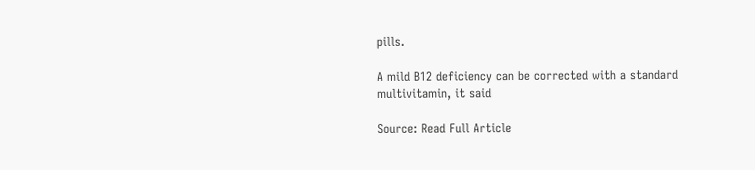pills.

A mild B12 deficiency can be corrected with a standard multivitamin, it said

Source: Read Full Article